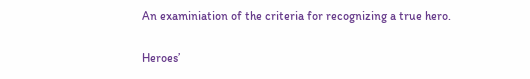An examiniation of the criteria for recognizing a true hero.

Heroes’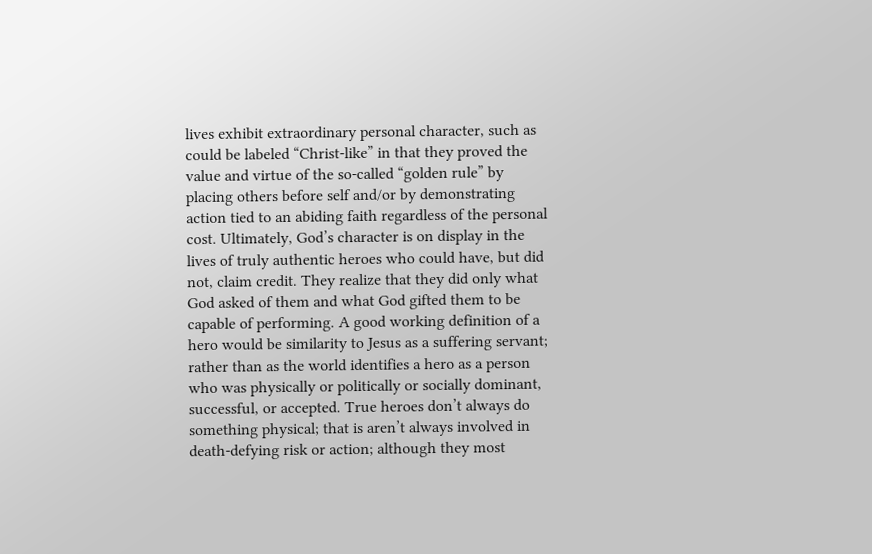lives exhibit extraordinary personal character, such as could be labeled “Christ-like” in that they proved the value and virtue of the so-called “golden rule” by placing others before self and/or by demonstrating action tied to an abiding faith regardless of the personal cost. Ultimately, God’s character is on display in the lives of truly authentic heroes who could have, but did not, claim credit. They realize that they did only what God asked of them and what God gifted them to be capable of performing. A good working definition of a hero would be similarity to Jesus as a suffering servant; rather than as the world identifies a hero as a person who was physically or politically or socially dominant, successful, or accepted. True heroes don’t always do something physical; that is aren’t always involved in death-defying risk or action; although they most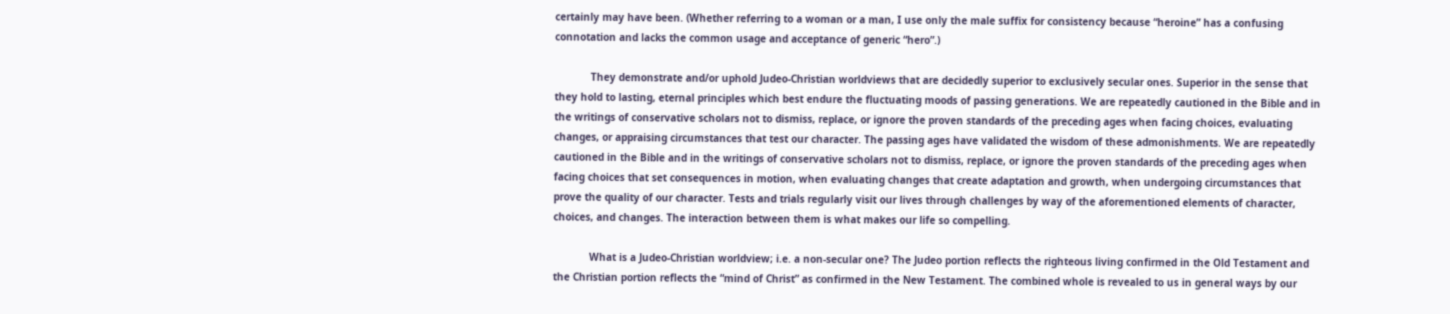certainly may have been. (Whether referring to a woman or a man, I use only the male suffix for consistency because “heroine” has a confusing connotation and lacks the common usage and acceptance of generic “hero”.)

            They demonstrate and/or uphold Judeo-Christian worldviews that are decidedly superior to exclusively secular ones. Superior in the sense that they hold to lasting, eternal principles which best endure the fluctuating moods of passing generations. We are repeatedly cautioned in the Bible and in the writings of conservative scholars not to dismiss, replace, or ignore the proven standards of the preceding ages when facing choices, evaluating changes, or appraising circumstances that test our character. The passing ages have validated the wisdom of these admonishments. We are repeatedly cautioned in the Bible and in the writings of conservative scholars not to dismiss, replace, or ignore the proven standards of the preceding ages when facing choices that set consequences in motion, when evaluating changes that create adaptation and growth, when undergoing circumstances that prove the quality of our character. Tests and trials regularly visit our lives through challenges by way of the aforementioned elements of character, choices, and changes. The interaction between them is what makes our life so compelling.

            What is a Judeo-Christian worldview; i.e. a non-secular one? The Judeo portion reflects the righteous living confirmed in the Old Testament and the Christian portion reflects the “mind of Christ” as confirmed in the New Testament. The combined whole is revealed to us in general ways by our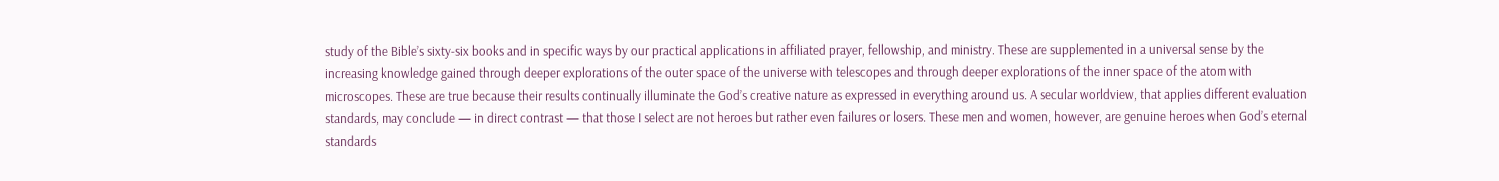study of the Bible’s sixty-six books and in specific ways by our practical applications in affiliated prayer, fellowship, and ministry. These are supplemented in a universal sense by the increasing knowledge gained through deeper explorations of the outer space of the universe with telescopes and through deeper explorations of the inner space of the atom with microscopes. These are true because their results continually illuminate the God’s creative nature as expressed in everything around us. A secular worldview, that applies different evaluation standards, may conclude — in direct contrast — that those I select are not heroes but rather even failures or losers. These men and women, however, are genuine heroes when God’s eternal standards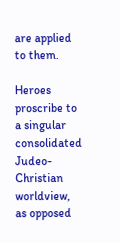are applied to them.

Heroes proscribe to a singular consolidated Judeo-Christian worldview, as opposed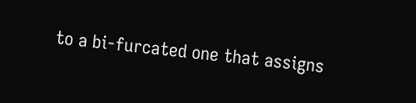to a bi-furcated one that assigns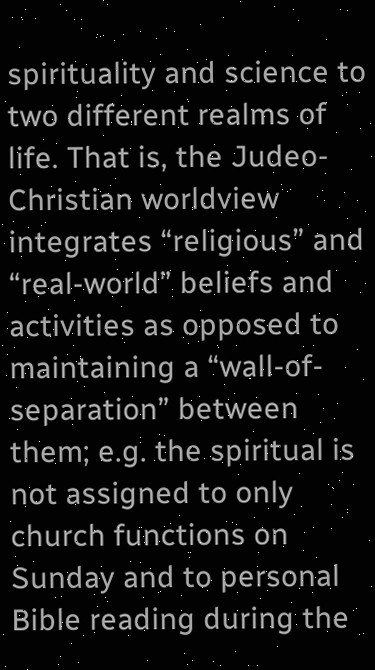spirituality and science to two different realms of life. That is, the Judeo-Christian worldview integrates “religious” and “real-world” beliefs and activities as opposed to maintaining a “wall-of-separation” between them; e.g. the spiritual is not assigned to only church functions on Sunday and to personal Bible reading during the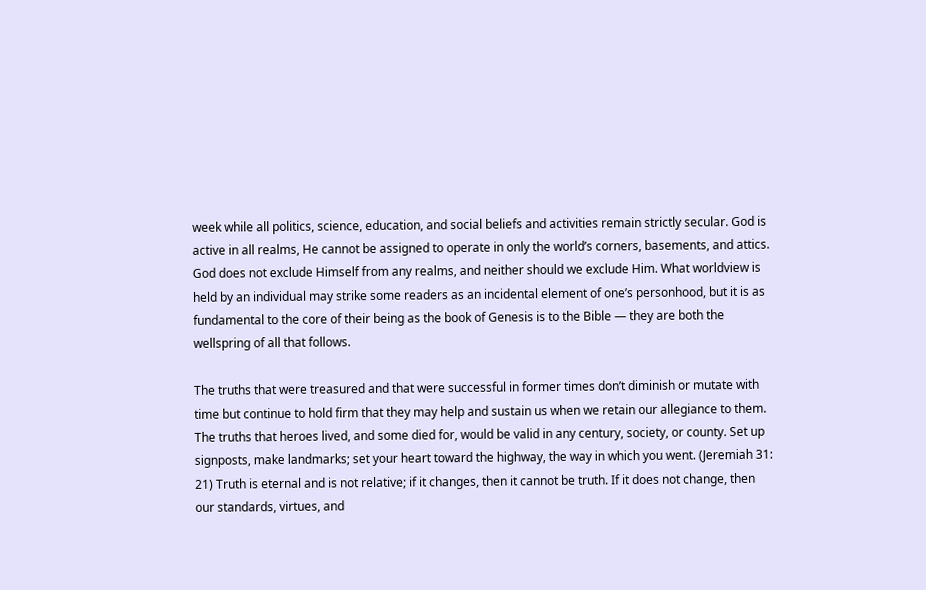week while all politics, science, education, and social beliefs and activities remain strictly secular. God is active in all realms, He cannot be assigned to operate in only the world’s corners, basements, and attics. God does not exclude Himself from any realms, and neither should we exclude Him. What worldview is held by an individual may strike some readers as an incidental element of one’s personhood, but it is as fundamental to the core of their being as the book of Genesis is to the Bible — they are both the wellspring of all that follows.

The truths that were treasured and that were successful in former times don’t diminish or mutate with time but continue to hold firm that they may help and sustain us when we retain our allegiance to them. The truths that heroes lived, and some died for, would be valid in any century, society, or county. Set up signposts, make landmarks; set your heart toward the highway, the way in which you went. (Jeremiah 31: 21) Truth is eternal and is not relative; if it changes, then it cannot be truth. If it does not change, then our standards, virtues, and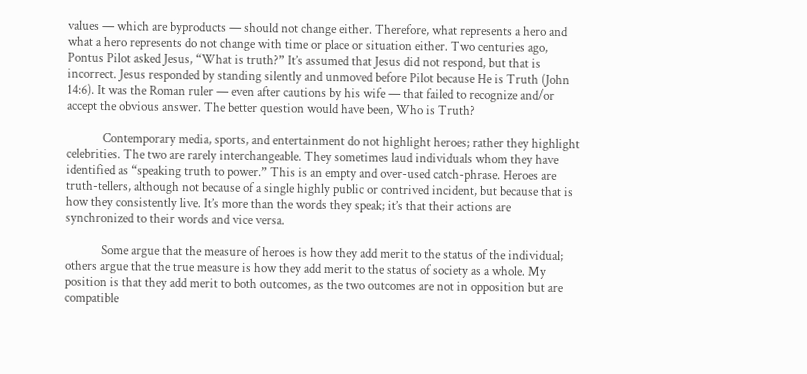values — which are byproducts — should not change either. Therefore, what represents a hero and what a hero represents do not change with time or place or situation either. Two centuries ago, Pontus Pilot asked Jesus, “What is truth?” It’s assumed that Jesus did not respond, but that is incorrect. Jesus responded by standing silently and unmoved before Pilot because He is Truth (John 14:6). It was the Roman ruler — even after cautions by his wife — that failed to recognize and/or accept the obvious answer. The better question would have been, Who is Truth?

            Contemporary media, sports, and entertainment do not highlight heroes; rather they highlight celebrities. The two are rarely interchangeable. They sometimes laud individuals whom they have identified as “speaking truth to power.” This is an empty and over-used catch-phrase. Heroes are truth-tellers, although not because of a single highly public or contrived incident, but because that is how they consistently live. It’s more than the words they speak; it’s that their actions are synchronized to their words and vice versa.

            Some argue that the measure of heroes is how they add merit to the status of the individual; others argue that the true measure is how they add merit to the status of society as a whole. My position is that they add merit to both outcomes, as the two outcomes are not in opposition but are compatible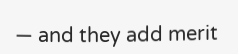— and they add merit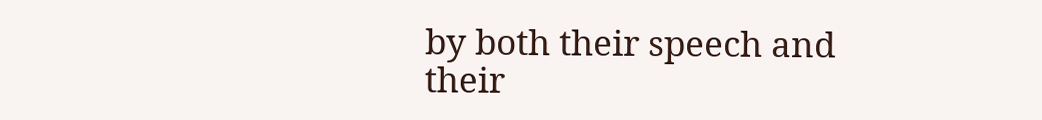by both their speech and their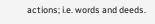actions; i.e. words and deeds.